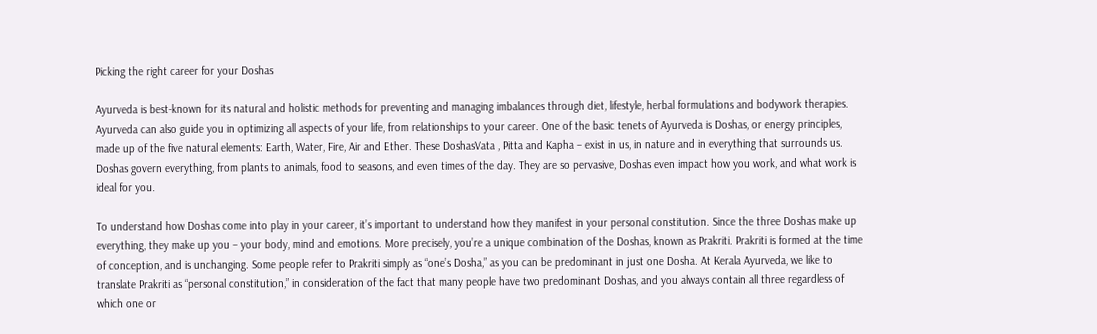Picking the right career for your Doshas

Ayurveda is best-known for its natural and holistic methods for preventing and managing imbalances through diet, lifestyle, herbal formulations and bodywork therapies. Ayurveda can also guide you in optimizing all aspects of your life, from relationships to your career. One of the basic tenets of Ayurveda is Doshas, or energy principles, made up of the five natural elements: Earth, Water, Fire, Air and Ether. These DoshasVata , Pitta and Kapha – exist in us, in nature and in everything that surrounds us. Doshas govern everything, from plants to animals, food to seasons, and even times of the day. They are so pervasive, Doshas even impact how you work, and what work is ideal for you.

To understand how Doshas come into play in your career, it’s important to understand how they manifest in your personal constitution. Since the three Doshas make up everything, they make up you – your body, mind and emotions. More precisely, you’re a unique combination of the Doshas, known as Prakriti. Prakriti is formed at the time of conception, and is unchanging. Some people refer to Prakriti simply as “one’s Dosha,” as you can be predominant in just one Dosha. At Kerala Ayurveda, we like to translate Prakriti as “personal constitution,” in consideration of the fact that many people have two predominant Doshas, and you always contain all three regardless of which one or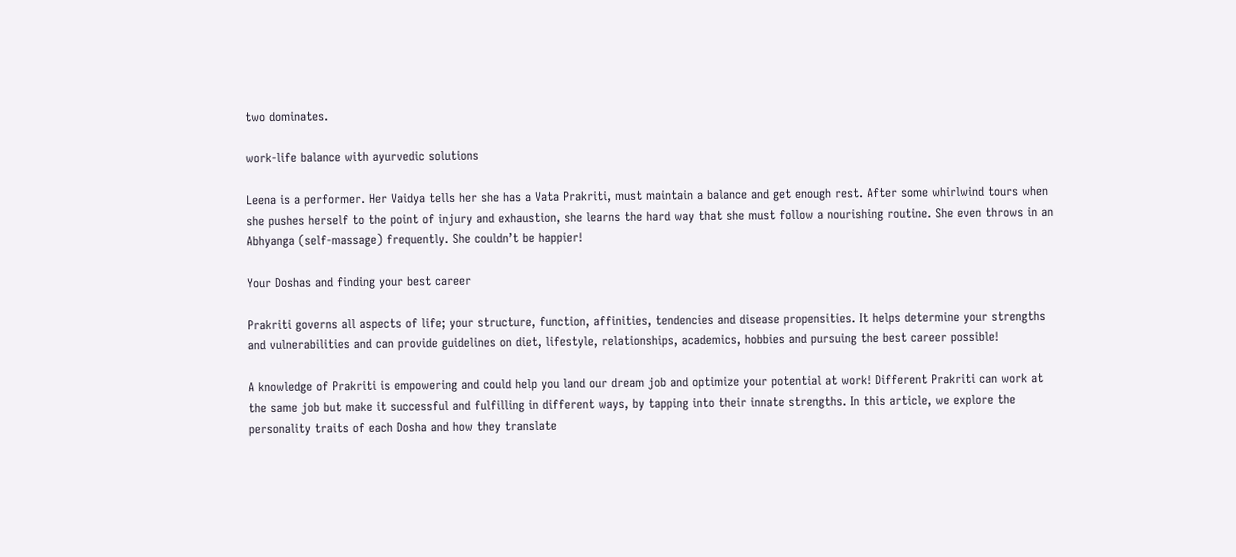two dominates.

work-life balance with ayurvedic solutions

Leena is a performer. Her Vaidya tells her she has a Vata Prakriti, must maintain a balance and get enough rest. After some whirlwind tours when she pushes herself to the point of injury and exhaustion, she learns the hard way that she must follow a nourishing routine. She even throws in an Abhyanga (self-massage) frequently. She couldn’t be happier!

Your Doshas and finding your best career

Prakriti governs all aspects of life; your structure, function, affinities, tendencies and disease propensities. It helps determine your strengths and vulnerabilities and can provide guidelines on diet, lifestyle, relationships, academics, hobbies and pursuing the best career possible!

A knowledge of Prakriti is empowering and could help you land our dream job and optimize your potential at work! Different Prakriti can work at the same job but make it successful and fulfilling in different ways, by tapping into their innate strengths. In this article, we explore the personality traits of each Dosha and how they translate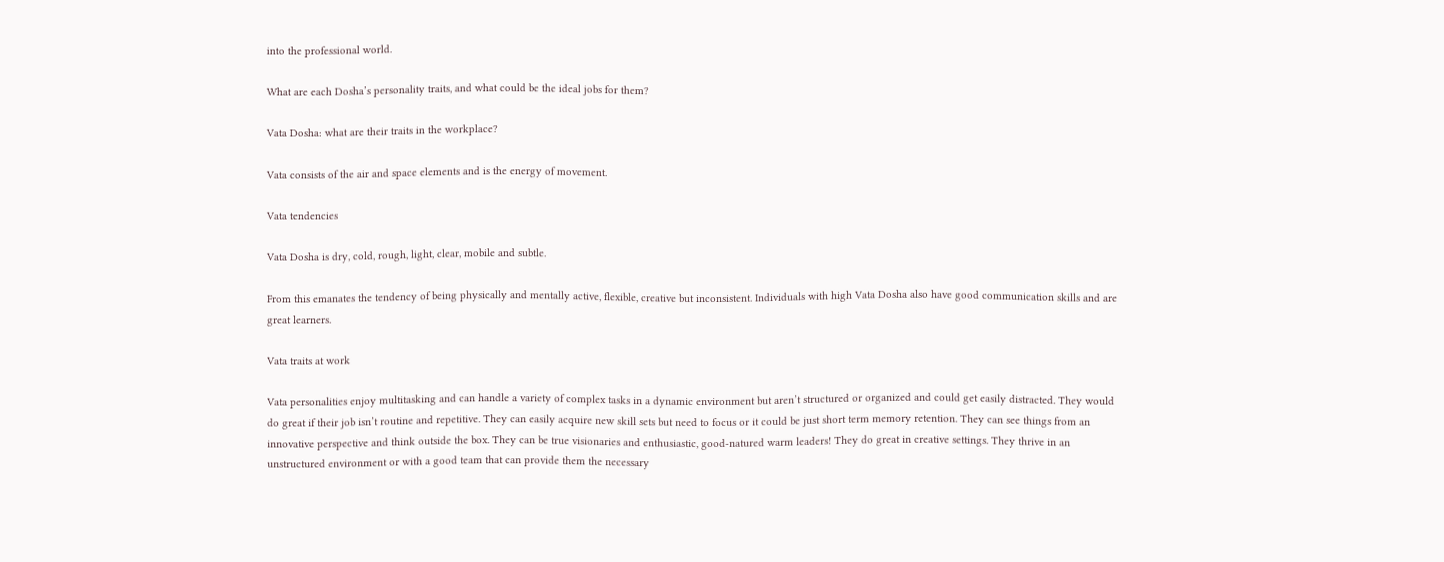into the professional world.

What are each Dosha’s personality traits, and what could be the ideal jobs for them?

Vata Dosha: what are their traits in the workplace?

Vata consists of the air and space elements and is the energy of movement.

Vata tendencies

Vata Dosha is dry, cold, rough, light, clear, mobile and subtle.

From this emanates the tendency of being physically and mentally active, flexible, creative but inconsistent. Individuals with high Vata Dosha also have good communication skills and are great learners.

Vata traits at work

Vata personalities enjoy multitasking and can handle a variety of complex tasks in a dynamic environment but aren’t structured or organized and could get easily distracted. They would do great if their job isn’t routine and repetitive. They can easily acquire new skill sets but need to focus or it could be just short term memory retention. They can see things from an innovative perspective and think outside the box. They can be true visionaries and enthusiastic, good-natured warm leaders! They do great in creative settings. They thrive in an unstructured environment or with a good team that can provide them the necessary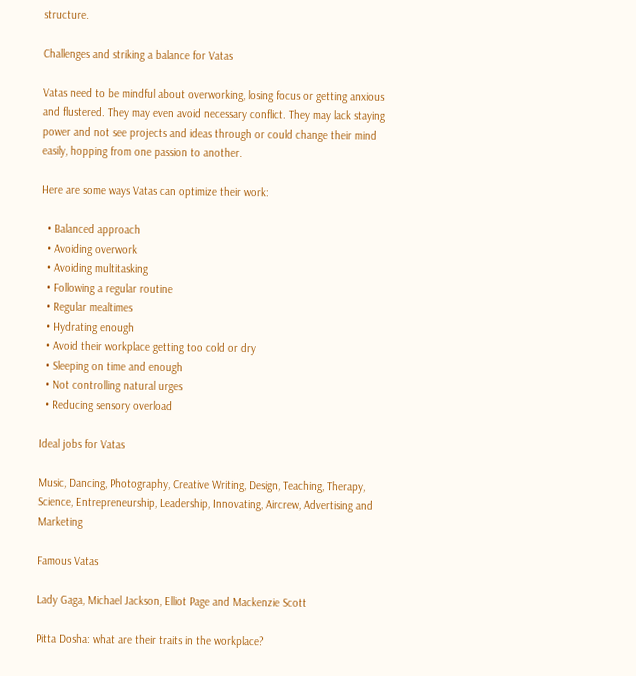structure.

Challenges and striking a balance for Vatas

Vatas need to be mindful about overworking, losing focus or getting anxious and flustered. They may even avoid necessary conflict. They may lack staying power and not see projects and ideas through or could change their mind easily, hopping from one passion to another.

Here are some ways Vatas can optimize their work:

  • Balanced approach
  • Avoiding overwork
  • Avoiding multitasking
  • Following a regular routine
  • Regular mealtimes
  • Hydrating enough
  • Avoid their workplace getting too cold or dry
  • Sleeping on time and enough
  • Not controlling natural urges
  • Reducing sensory overload

Ideal jobs for Vatas

Music, Dancing, Photography, Creative Writing, Design, Teaching, Therapy, Science, Entrepreneurship, Leadership, Innovating, Aircrew, Advertising and Marketing

Famous Vatas

Lady Gaga, Michael Jackson, Elliot Page and Mackenzie Scott

Pitta Dosha: what are their traits in the workplace?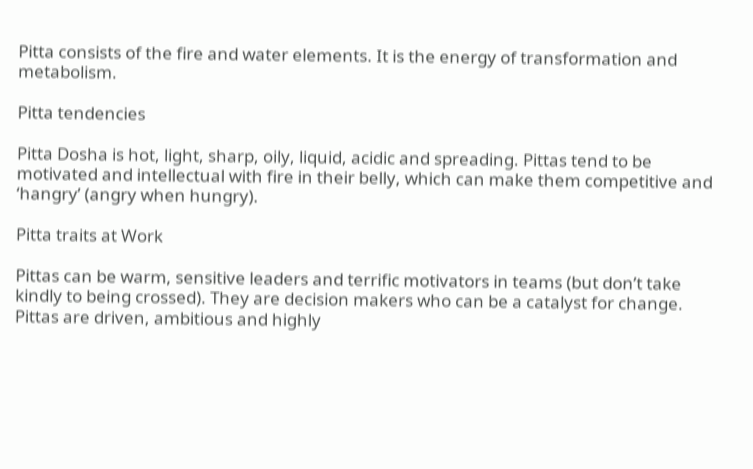Pitta consists of the fire and water elements. It is the energy of transformation and metabolism.

Pitta tendencies

Pitta Dosha is hot, light, sharp, oily, liquid, acidic and spreading. Pittas tend to be motivated and intellectual with fire in their belly, which can make them competitive and ‘hangry’ (angry when hungry).

Pitta traits at Work

Pittas can be warm, sensitive leaders and terrific motivators in teams (but don’t take kindly to being crossed). They are decision makers who can be a catalyst for change. Pittas are driven, ambitious and highly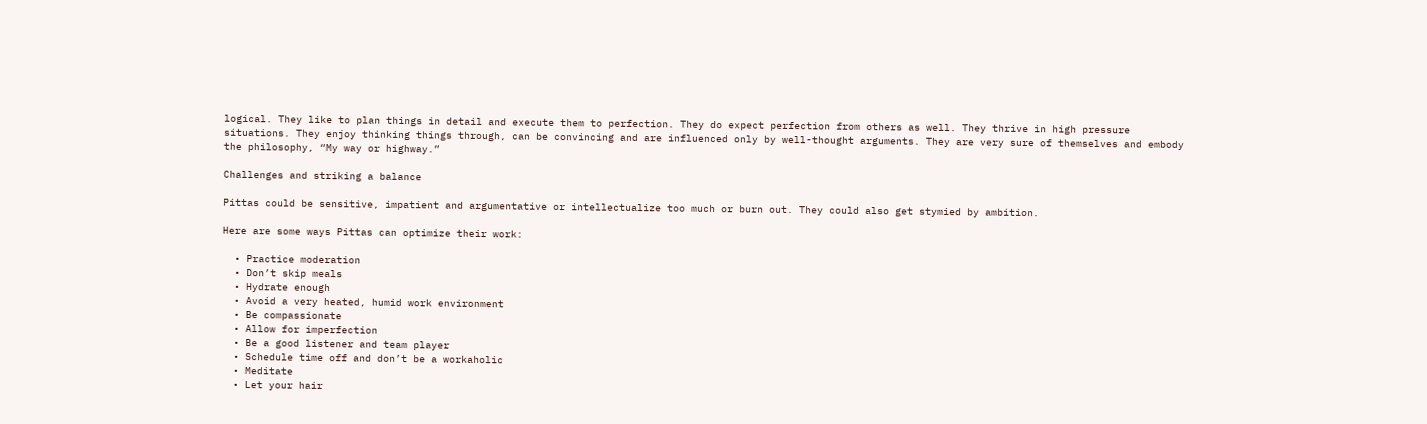logical. They like to plan things in detail and execute them to perfection. They do expect perfection from others as well. They thrive in high pressure situations. They enjoy thinking things through, can be convincing and are influenced only by well-thought arguments. They are very sure of themselves and embody the philosophy, “My way or highway.”

Challenges and striking a balance

Pittas could be sensitive, impatient and argumentative or intellectualize too much or burn out. They could also get stymied by ambition.

Here are some ways Pittas can optimize their work:

  • Practice moderation
  • Don’t skip meals
  • Hydrate enough
  • Avoid a very heated, humid work environment
  • Be compassionate
  • Allow for imperfection
  • Be a good listener and team player
  • Schedule time off and don’t be a workaholic
  • Meditate
  • Let your hair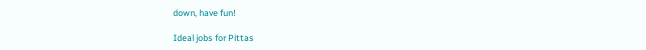down, have fun!

Ideal jobs for Pittas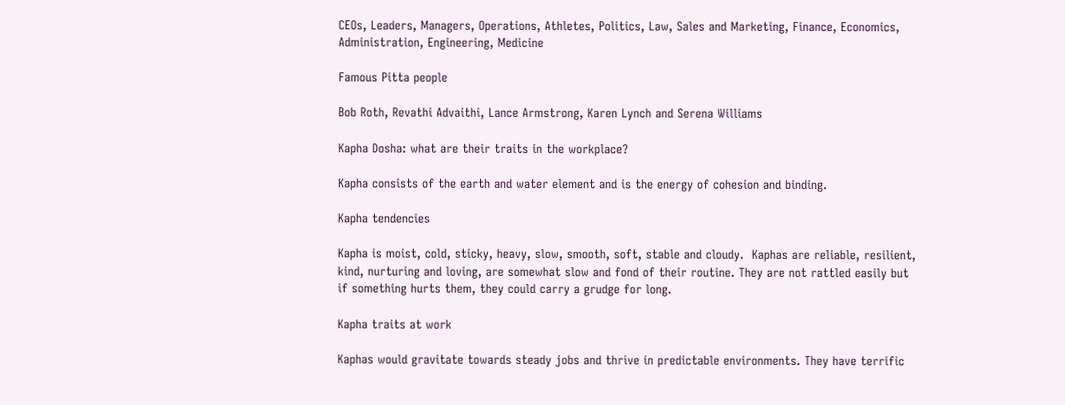CEOs, Leaders, Managers, Operations, Athletes, Politics, Law, Sales and Marketing, Finance, Economics, Administration, Engineering, Medicine

Famous Pitta people

Bob Roth, Revathi Advaithi, Lance Armstrong, Karen Lynch and Serena Williams

Kapha Dosha: what are their traits in the workplace?

Kapha consists of the earth and water element and is the energy of cohesion and binding.

Kapha tendencies

Kapha is moist, cold, sticky, heavy, slow, smooth, soft, stable and cloudy.  Kaphas are reliable, resilient, kind, nurturing and loving, are somewhat slow and fond of their routine. They are not rattled easily but if something hurts them, they could carry a grudge for long.

Kapha traits at work

Kaphas would gravitate towards steady jobs and thrive in predictable environments. They have terrific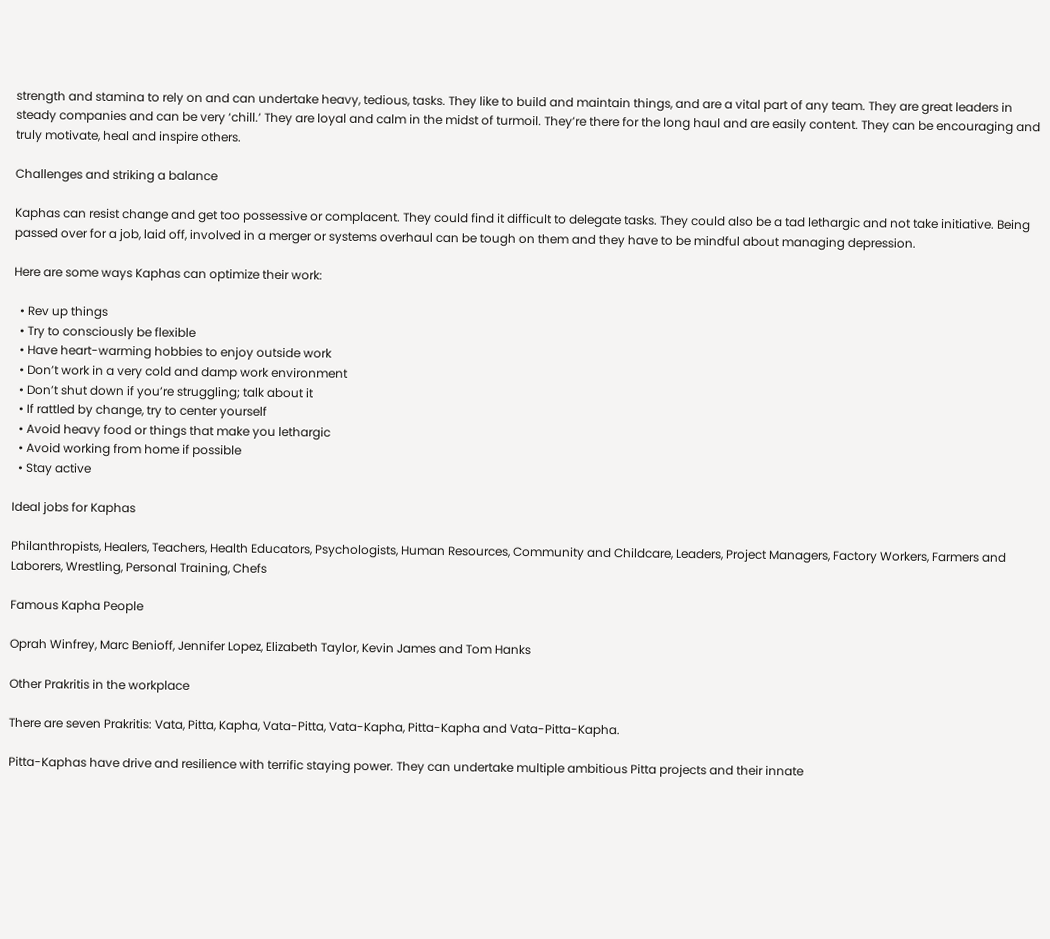strength and stamina to rely on and can undertake heavy, tedious, tasks. They like to build and maintain things, and are a vital part of any team. They are great leaders in steady companies and can be very ‘chill.’ They are loyal and calm in the midst of turmoil. They’re there for the long haul and are easily content. They can be encouraging and truly motivate, heal and inspire others.

Challenges and striking a balance

Kaphas can resist change and get too possessive or complacent. They could find it difficult to delegate tasks. They could also be a tad lethargic and not take initiative. Being passed over for a job, laid off, involved in a merger or systems overhaul can be tough on them and they have to be mindful about managing depression.

Here are some ways Kaphas can optimize their work:

  • Rev up things
  • Try to consciously be flexible
  • Have heart-warming hobbies to enjoy outside work
  • Don’t work in a very cold and damp work environment
  • Don’t shut down if you’re struggling; talk about it
  • If rattled by change, try to center yourself
  • Avoid heavy food or things that make you lethargic
  • Avoid working from home if possible
  • Stay active

Ideal jobs for Kaphas

Philanthropists, Healers, Teachers, Health Educators, Psychologists, Human Resources, Community and Childcare, Leaders, Project Managers, Factory Workers, Farmers and Laborers, Wrestling, Personal Training, Chefs

Famous Kapha People

Oprah Winfrey, Marc Benioff, Jennifer Lopez, Elizabeth Taylor, Kevin James and Tom Hanks

Other Prakritis in the workplace

There are seven Prakritis: Vata, Pitta, Kapha, Vata-Pitta, Vata-Kapha, Pitta-Kapha and Vata-Pitta-Kapha.

Pitta-Kaphas have drive and resilience with terrific staying power. They can undertake multiple ambitious Pitta projects and their innate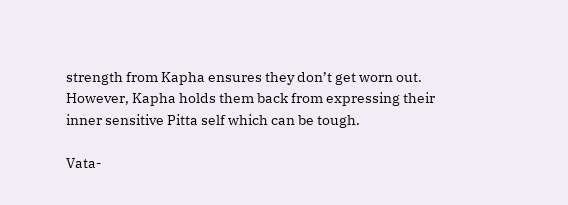strength from Kapha ensures they don’t get worn out. However, Kapha holds them back from expressing their inner sensitive Pitta self which can be tough.

Vata-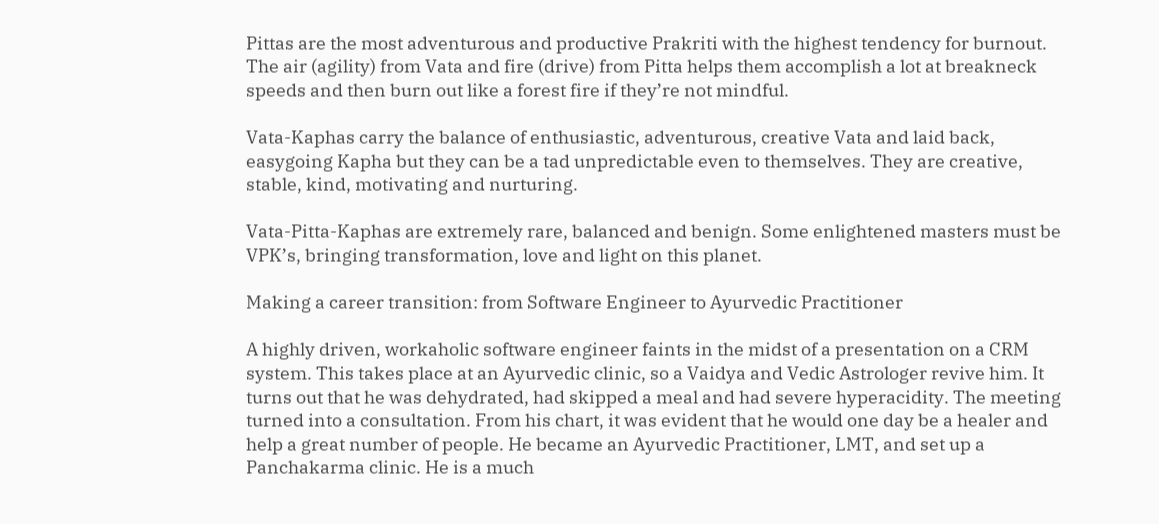Pittas are the most adventurous and productive Prakriti with the highest tendency for burnout. The air (agility) from Vata and fire (drive) from Pitta helps them accomplish a lot at breakneck speeds and then burn out like a forest fire if they’re not mindful.

Vata-Kaphas carry the balance of enthusiastic, adventurous, creative Vata and laid back, easygoing Kapha but they can be a tad unpredictable even to themselves. They are creative, stable, kind, motivating and nurturing.

Vata-Pitta-Kaphas are extremely rare, balanced and benign. Some enlightened masters must be VPK’s, bringing transformation, love and light on this planet.

Making a career transition: from Software Engineer to Ayurvedic Practitioner

A highly driven, workaholic software engineer faints in the midst of a presentation on a CRM system. This takes place at an Ayurvedic clinic, so a Vaidya and Vedic Astrologer revive him. It turns out that he was dehydrated, had skipped a meal and had severe hyperacidity. The meeting turned into a consultation. From his chart, it was evident that he would one day be a healer and help a great number of people. He became an Ayurvedic Practitioner, LMT, and set up a Panchakarma clinic. He is a much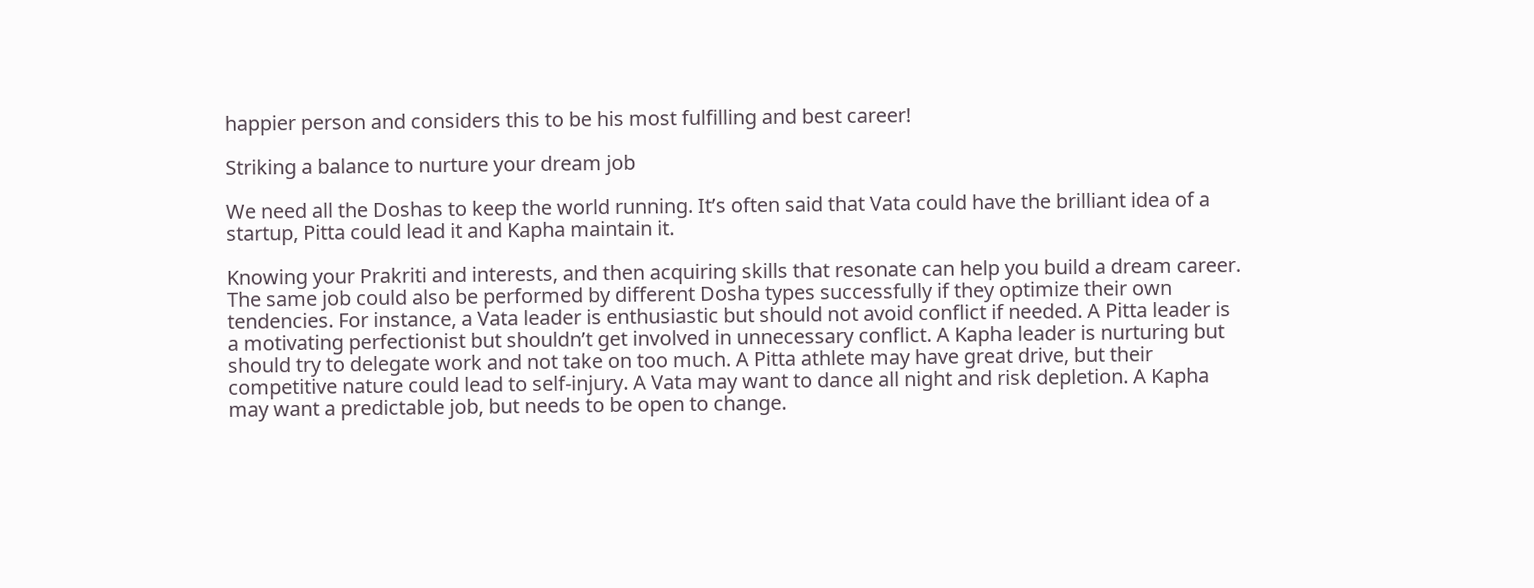happier person and considers this to be his most fulfilling and best career!

Striking a balance to nurture your dream job

We need all the Doshas to keep the world running. It’s often said that Vata could have the brilliant idea of a startup, Pitta could lead it and Kapha maintain it.

Knowing your Prakriti and interests, and then acquiring skills that resonate can help you build a dream career. The same job could also be performed by different Dosha types successfully if they optimize their own tendencies. For instance, a Vata leader is enthusiastic but should not avoid conflict if needed. A Pitta leader is a motivating perfectionist but shouldn’t get involved in unnecessary conflict. A Kapha leader is nurturing but should try to delegate work and not take on too much. A Pitta athlete may have great drive, but their competitive nature could lead to self-injury. A Vata may want to dance all night and risk depletion. A Kapha may want a predictable job, but needs to be open to change.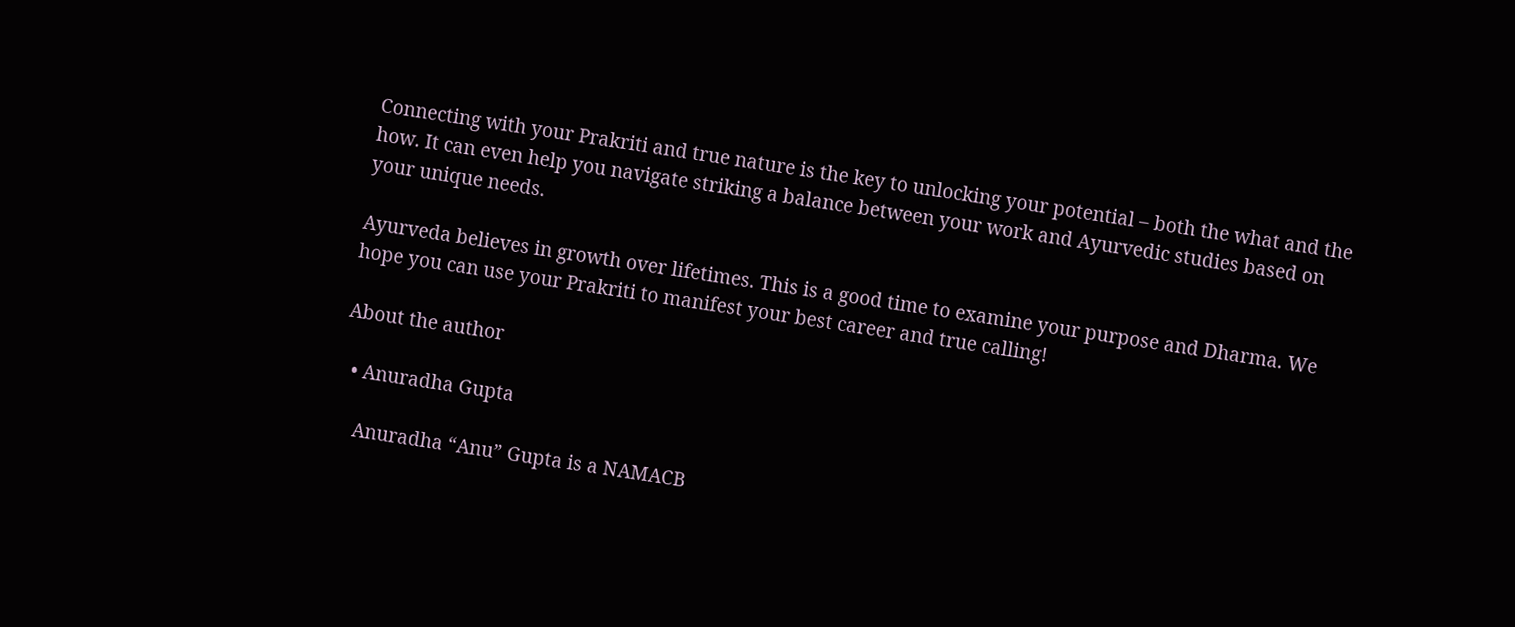Connecting with your Prakriti and true nature is the key to unlocking your potential – both the what and the how. It can even help you navigate striking a balance between your work and Ayurvedic studies based on your unique needs.

Ayurveda believes in growth over lifetimes. This is a good time to examine your purpose and Dharma. We hope you can use your Prakriti to manifest your best career and true calling!

About the author

  • Anuradha Gupta

    Anuradha “Anu” Gupta is a NAMACB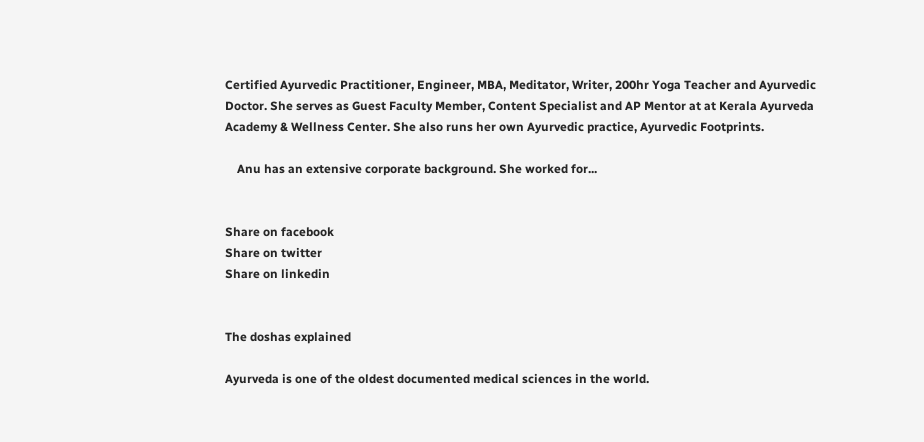Certified Ayurvedic Practitioner, Engineer, MBA, Meditator, Writer, 200hr Yoga Teacher and Ayurvedic Doctor. She serves as Guest Faculty Member, Content Specialist and AP Mentor at at Kerala Ayurveda Academy & Wellness Center. She also runs her own Ayurvedic practice, Ayurvedic Footprints.

    Anu has an extensive corporate background. She worked for...


Share on facebook
Share on twitter
Share on linkedin


The doshas explained

Ayurveda is one of the oldest documented medical sciences in the world.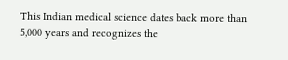This Indian medical science dates back more than 5,000 years and recognizes the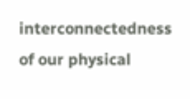interconnectedness of our physical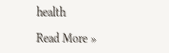health

Read More »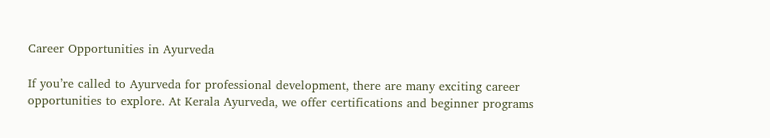Career Opportunities in Ayurveda

If you’re called to Ayurveda for professional development, there are many exciting career opportunities to explore. At Kerala Ayurveda, we offer certifications and beginner programs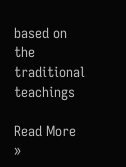based on the traditional teachings

Read More »